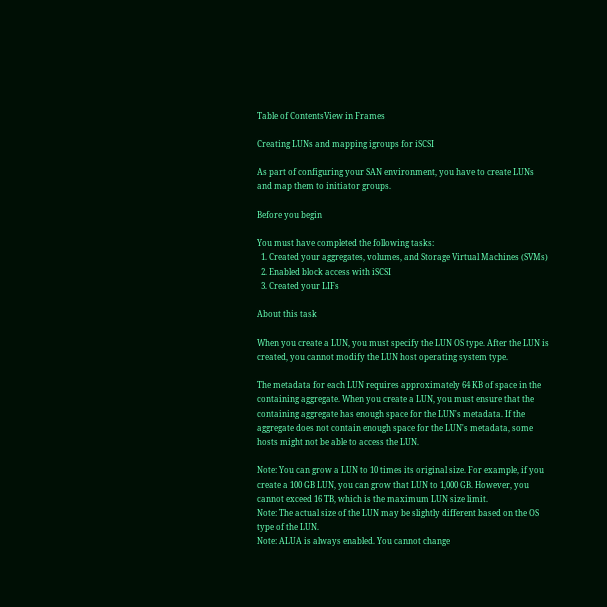Table of ContentsView in Frames

Creating LUNs and mapping igroups for iSCSI

As part of configuring your SAN environment, you have to create LUNs and map them to initiator groups.

Before you begin

You must have completed the following tasks:
  1. Created your aggregates, volumes, and Storage Virtual Machines (SVMs)
  2. Enabled block access with iSCSI
  3. Created your LIFs

About this task

When you create a LUN, you must specify the LUN OS type. After the LUN is created, you cannot modify the LUN host operating system type.

The metadata for each LUN requires approximately 64 KB of space in the containing aggregate. When you create a LUN, you must ensure that the containing aggregate has enough space for the LUN's metadata. If the aggregate does not contain enough space for the LUN's metadata, some hosts might not be able to access the LUN.

Note: You can grow a LUN to 10 times its original size. For example, if you create a 100 GB LUN, you can grow that LUN to 1,000 GB. However, you cannot exceed 16 TB, which is the maximum LUN size limit.
Note: The actual size of the LUN may be slightly different based on the OS type of the LUN.
Note: ALUA is always enabled. You cannot change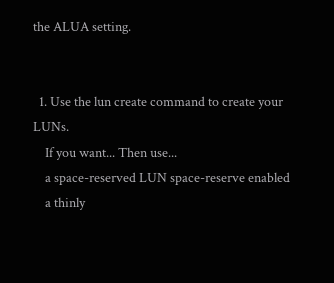the ALUA setting.


  1. Use the lun create command to create your LUNs.
    If you want... Then use...
    a space-reserved LUN space-reserve enabled
    a thinly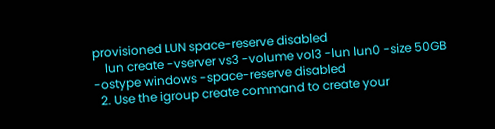provisioned LUN space-reserve disabled
    lun create -vserver vs3 -volume vol3 -lun lun0 -size 50GB -ostype windows -space-reserve disabled
  2. Use the igroup create command to create your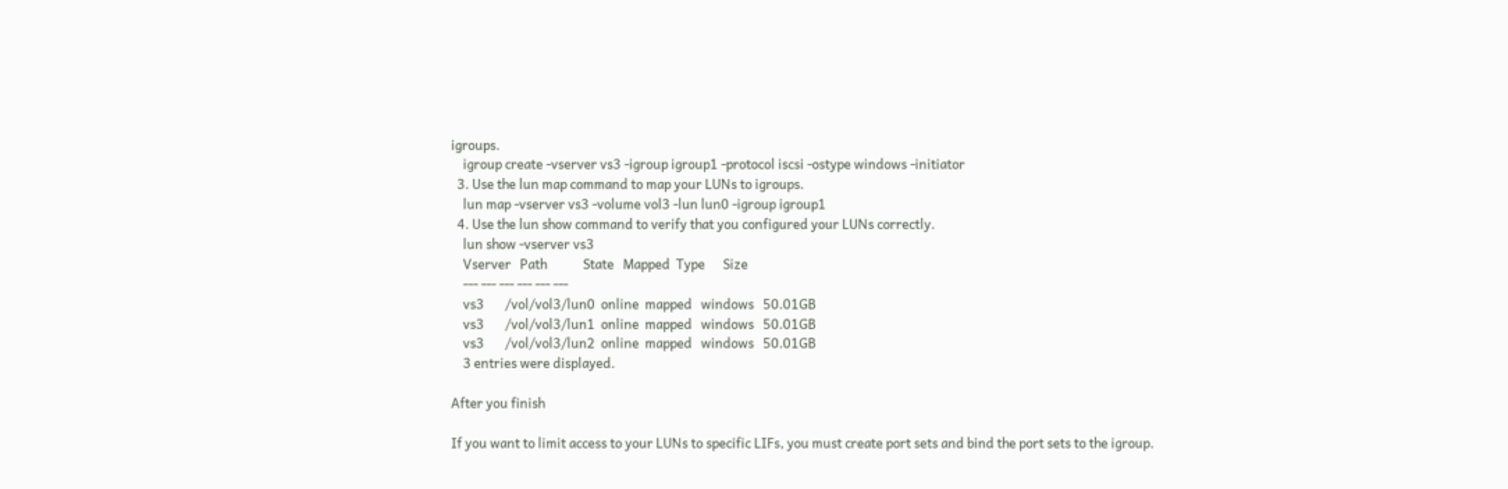igroups.
    igroup create -vserver vs3 -igroup igroup1 -protocol iscsi -ostype windows -initiator
  3. Use the lun map command to map your LUNs to igroups.
    lun map -vserver vs3 -volume vol3 -lun lun0 -igroup igroup1
  4. Use the lun show command to verify that you configured your LUNs correctly.
    lun show -vserver vs3
    Vserver   Path            State   Mapped  Type      Size
    --- --- --- --- --- ---
    vs3       /vol/vol3/lun0  online  mapped   windows   50.01GB
    vs3       /vol/vol3/lun1  online  mapped   windows   50.01GB
    vs3       /vol/vol3/lun2  online  mapped   windows   50.01GB
    3 entries were displayed.

After you finish

If you want to limit access to your LUNs to specific LIFs, you must create port sets and bind the port sets to the igroup.